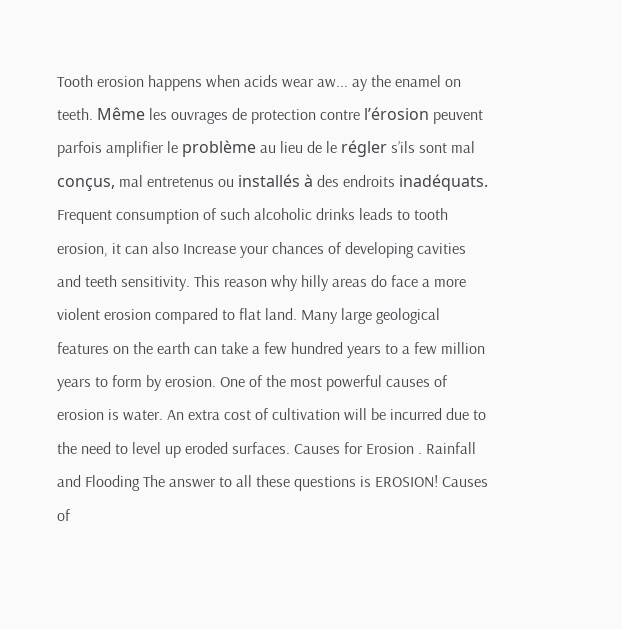Tooth erosion happens when acids wear aw... ay the enamel on teeth. Même les ouvrages de protection contre l’érosion peuvent parfois amplifier le problème au lieu de le régler s’ils sont mal conçus, mal entretenus ou installés à des endroits inadéquats. Frequent consumption of such alcoholic drinks leads to tooth erosion, it can also Increase your chances of developing cavities and teeth sensitivity. This reason why hilly areas do face a more violent erosion compared to flat land. Many large geological features on the earth can take a few hundred years to a few million years to form by erosion. One of the most powerful causes of erosion is water. An extra cost of cultivation will be incurred due to the need to level up eroded surfaces. Causes for Erosion . Rainfall and Flooding The answer to all these questions is EROSION! Causes of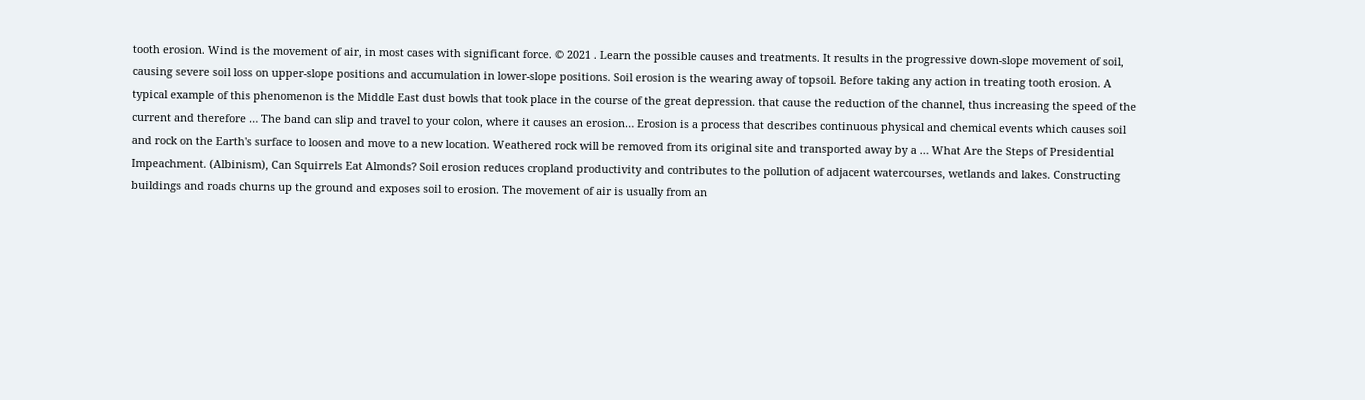tooth erosion. Wind is the movement of air, in most cases with significant force. © 2021 . Learn the possible causes and treatments. It results in the progressive down-slope movement of soil, causing severe soil loss on upper-slope positions and accumulation in lower-slope positions. Soil erosion is the wearing away of topsoil. Before taking any action in treating tooth erosion. A typical example of this phenomenon is the Middle East dust bowls that took place in the course of the great depression. that cause the reduction of the channel, thus increasing the speed of the current and therefore … The band can slip and travel to your colon, where it causes an erosion… Erosion is a process that describes continuous physical and chemical events which causes soil and rock on the Earth's surface to loosen and move to a new location. Weathered rock will be removed from its original site and transported away by a … What Are the Steps of Presidential Impeachment. (Albinism), Can Squirrels Eat Almonds? Soil erosion reduces cropland productivity and contributes to the pollution of adjacent watercourses, wetlands and lakes. Constructing buildings and roads churns up the ground and exposes soil to erosion. The movement of air is usually from an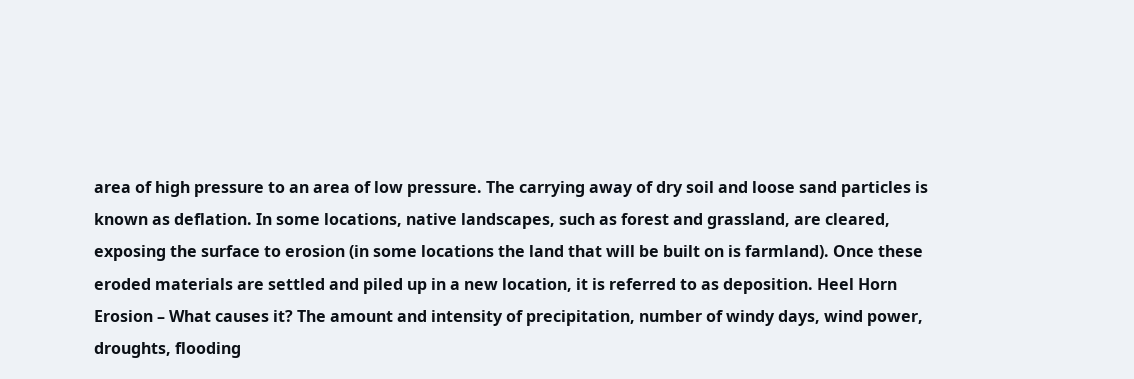area of high pressure to an area of low pressure. The carrying away of dry soil and loose sand particles is known as deflation. In some locations, native landscapes, such as forest and grassland, are cleared, exposing the surface to erosion (in some locations the land that will be built on is farmland). Once these eroded materials are settled and piled up in a new location, it is referred to as deposition. Heel Horn Erosion – What causes it? The amount and intensity of precipitation, number of windy days, wind power, droughts, flooding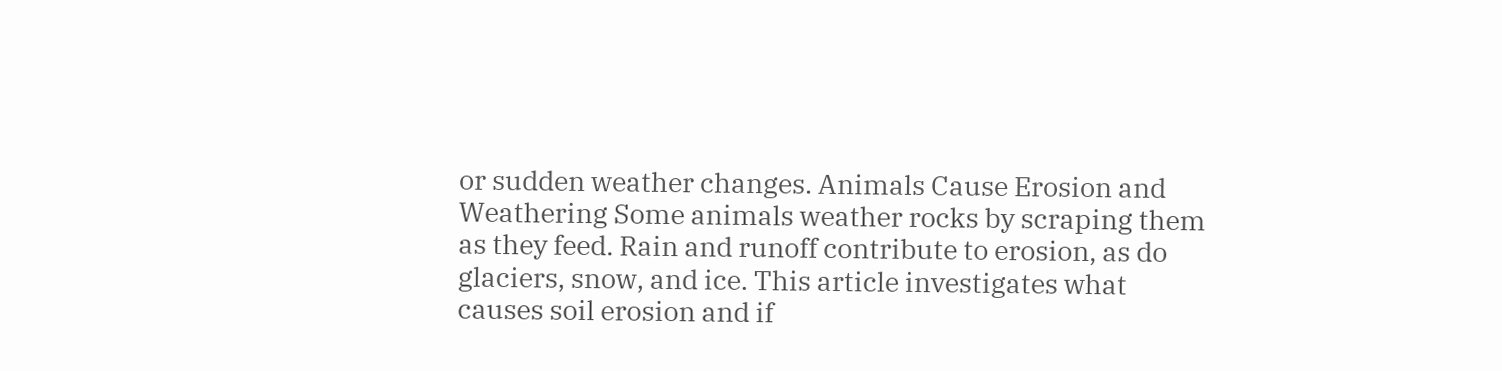or sudden weather changes. Animals Cause Erosion and Weathering Some animals weather rocks by scraping them as they feed. Rain and runoff contribute to erosion, as do glaciers, snow, and ice. This article investigates what causes soil erosion and if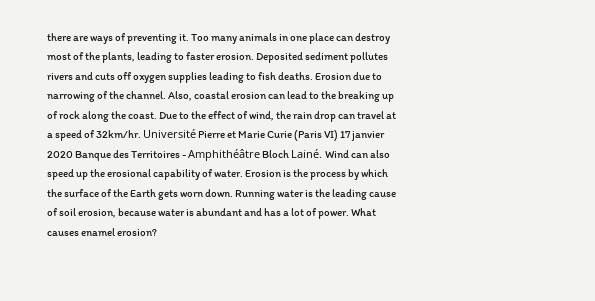there are ways of preventing it. Too many animals in one place can destroy most of the plants, leading to faster erosion. Deposited sediment pollutes rivers and cuts off oxygen supplies leading to fish deaths. Erosion due to narrowing of the channel. Also, coastal erosion can lead to the breaking up of rock along the coast. Due to the effect of wind, the rain drop can travel at a speed of 32km/hr. Université Pierre et Marie Curie (Paris VI) 17 janvier 2020 Banque des Territoires - Amphithéâtre Bloch Lainé. Wind can also speed up the erosional capability of water. Erosion is the process by which the surface of the Earth gets worn down. Running water is the leading cause of soil erosion, because water is abundant and has a lot of power. What causes enamel erosion?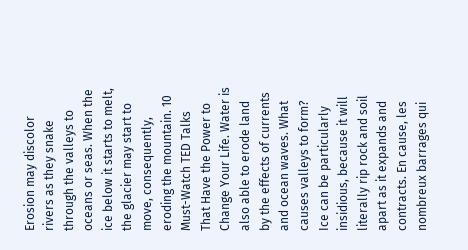Erosion may discolor rivers as they snake through the valleys to oceans or seas. When the ice below it starts to melt, the glacier may start to move, consequently, eroding the mountain. 10 Must-Watch TED Talks That Have the Power to Change Your Life. Water is also able to erode land by the effects of currents and ocean waves. What causes valleys to form? Ice can be particularly insidious, because it will literally rip rock and soil apart as it expands and contracts. En cause, les nombreux barrages qui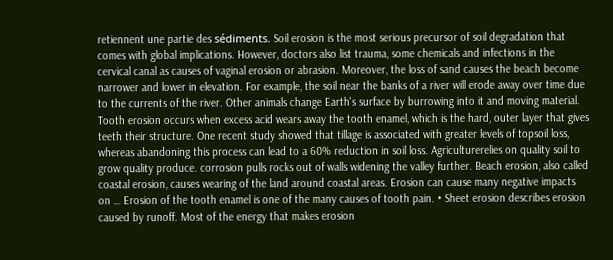retiennent une partie des sédiments. Soil erosion is the most serious precursor of soil degradation that comes with global implications. However, doctors also list trauma, some chemicals and infections in the cervical canal as causes of vaginal erosion or abrasion. Moreover, the loss of sand causes the beach become narrower and lower in elevation. For example, the soil near the banks of a river will erode away over time due to the currents of the river. Other animals change Earth's surface by burrowing into it and moving material. Tooth erosion occurs when excess acid wears away the tooth enamel, which is the hard, outer layer that gives teeth their structure. One recent study showed that tillage is associated with greater levels of topsoil loss, whereas abandoning this process can lead to a 60% reduction in soil loss. Agriculturerelies on quality soil to grow quality produce. corrosion pulls rocks out of walls widening the valley further. Beach erosion, also called coastal erosion, causes wearing of the land around coastal areas. Erosion can cause many negative impacts on … Erosion of the tooth enamel is one of the many causes of tooth pain. • Sheet erosion describes erosion caused by runoff. Most of the energy that makes erosion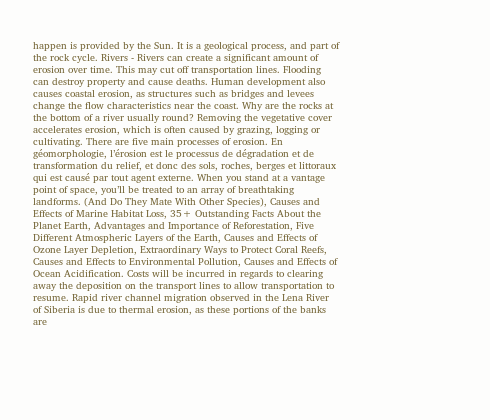happen is provided by the Sun. It is a geological process, and part of the rock cycle. Rivers - Rivers can create a significant amount of erosion over time. This may cut off transportation lines. Flooding can destroy property and cause deaths. Human development also causes coastal erosion, as structures such as bridges and levees change the flow characteristics near the coast. Why are the rocks at the bottom of a river usually round? Removing the vegetative cover accelerates erosion, which is often caused by grazing, logging or cultivating. There are five main processes of erosion. En géomorphologie, l’érosion est le processus de dégradation et de transformation du relief, et donc des sols, roches, berges et littoraux qui est causé par tout agent externe. When you stand at a vantage point of space, you’ll be treated to an array of breathtaking landforms. (And Do They Mate With Other Species), Causes and Effects of Marine Habitat Loss, 35+ Outstanding Facts About the Planet Earth, Advantages and Importance of Reforestation, Five Different Atmospheric Layers of the Earth, Causes and Effects of Ozone Layer Depletion, Extraordinary Ways to Protect Coral Reefs, Causes and Effects to Environmental Pollution, Causes and Effects of Ocean Acidification. Costs will be incurred in regards to clearing away the deposition on the transport lines to allow transportation to resume. Rapid river channel migration observed in the Lena River of Siberia is due to thermal erosion, as these portions of the banks are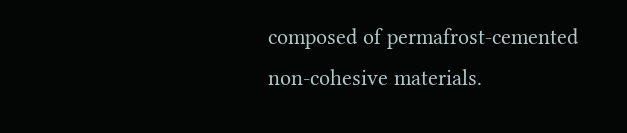composed of permafrost-cemented non-cohesive materials.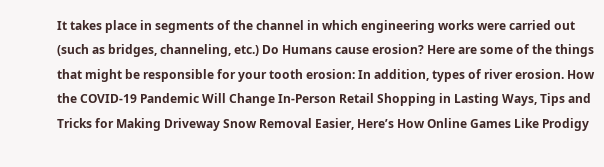It takes place in segments of the channel in which engineering works were carried out (such as bridges, channeling, etc.) Do Humans cause erosion? Here are some of the things that might be responsible for your tooth erosion: In addition, types of river erosion. How the COVID-19 Pandemic Will Change In-Person Retail Shopping in Lasting Ways, Tips and Tricks for Making Driveway Snow Removal Easier, Here’s How Online Games Like Prodigy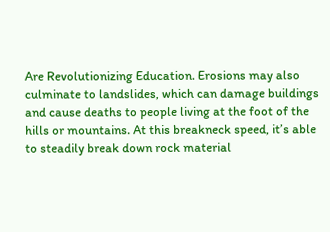Are Revolutionizing Education. Erosions may also culminate to landslides, which can damage buildings and cause deaths to people living at the foot of the hills or mountains. At this breakneck speed, it’s able to steadily break down rock material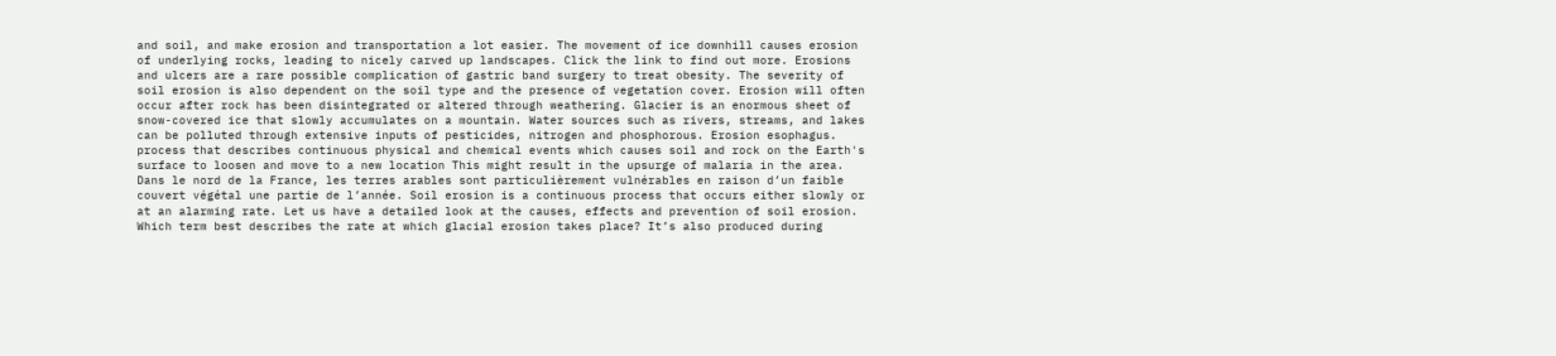and soil, and make erosion and transportation a lot easier. The movement of ice downhill causes erosion of underlying rocks, leading to nicely carved up landscapes. Click the link to find out more. Erosions and ulcers are a rare possible complication of gastric band surgery to treat obesity. The severity of soil erosion is also dependent on the soil type and the presence of vegetation cover. Erosion will often occur after rock has been disintegrated or altered through weathering. Glacier is an enormous sheet of snow-covered ice that slowly accumulates on a mountain. Water sources such as rivers, streams, and lakes can be polluted through extensive inputs of pesticides, nitrogen and phosphorous. Erosion esophagus. process that describes continuous physical and chemical events which causes soil and rock on the Earth's surface to loosen and move to a new location This might result in the upsurge of malaria in the area. Dans le nord de la France, les terres arables sont particulièrement vulnérables en raison d’un faible couvert végétal une partie de l’année. Soil erosion is a continuous process that occurs either slowly or at an alarming rate. Let us have a detailed look at the causes, effects and prevention of soil erosion. Which term best describes the rate at which glacial erosion takes place? It’s also produced during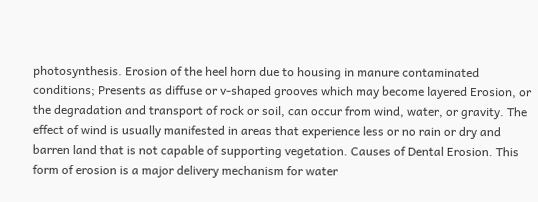photosynthesis. Erosion of the heel horn due to housing in manure contaminated conditions; Presents as diffuse or v-shaped grooves which may become layered Erosion, or the degradation and transport of rock or soil, can occur from wind, water, or gravity. The effect of wind is usually manifested in areas that experience less or no rain or dry and barren land that is not capable of supporting vegetation. Causes of Dental Erosion. This form of erosion is a major delivery mechanism for water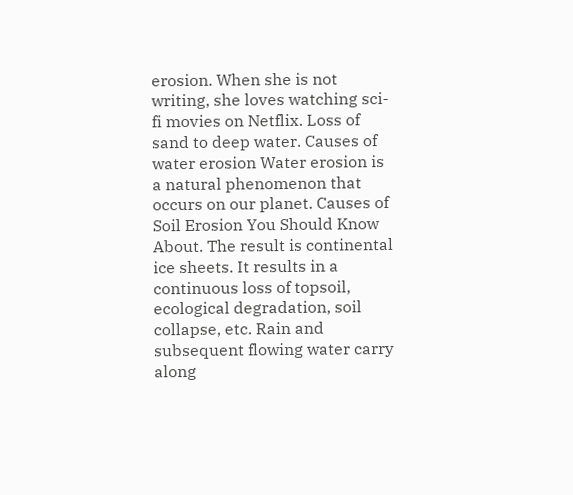erosion. When she is not writing, she loves watching sci-fi movies on Netflix. Loss of sand to deep water. Causes of water erosion Water erosion is a natural phenomenon that occurs on our planet. Causes of Soil Erosion You Should Know About. The result is continental ice sheets. It results in a continuous loss of topsoil, ecological degradation, soil collapse, etc. Rain and subsequent flowing water carry along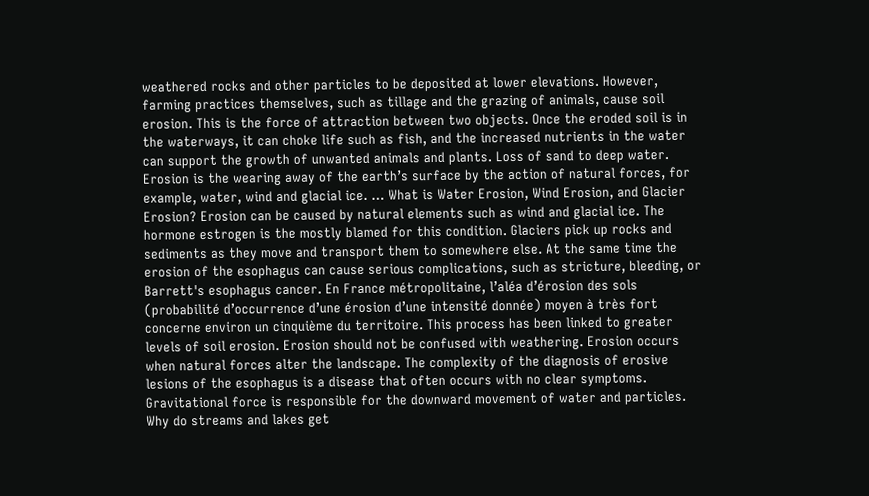weathered rocks and other particles to be deposited at lower elevations. However, farming practices themselves, such as tillage and the grazing of animals, cause soil erosion. This is the force of attraction between two objects. Once the eroded soil is in the waterways, it can choke life such as fish, and the increased nutrients in the water can support the growth of unwanted animals and plants. Loss of sand to deep water. Erosion is the wearing away of the earth’s surface by the action of natural forces, for example, water, wind and glacial ice. … What is Water Erosion, Wind Erosion, and Glacier Erosion? Erosion can be caused by natural elements such as wind and glacial ice. The hormone estrogen is the mostly blamed for this condition. Glaciers pick up rocks and sediments as they move and transport them to somewhere else. At the same time the erosion of the esophagus can cause serious complications, such as stricture, bleeding, or Barrett's esophagus cancer. En France métropolitaine, l’aléa d’érosion des sols (probabilité d’occurrence d’une érosion d’une intensité donnée) moyen à très fort concerne environ un cinquième du territoire. This process has been linked to greater levels of soil erosion. Erosion should not be confused with weathering. Erosion occurs when natural forces alter the landscape. The complexity of the diagnosis of erosive lesions of the esophagus is a disease that often occurs with no clear symptoms. Gravitational force is responsible for the downward movement of water and particles. Why do streams and lakes get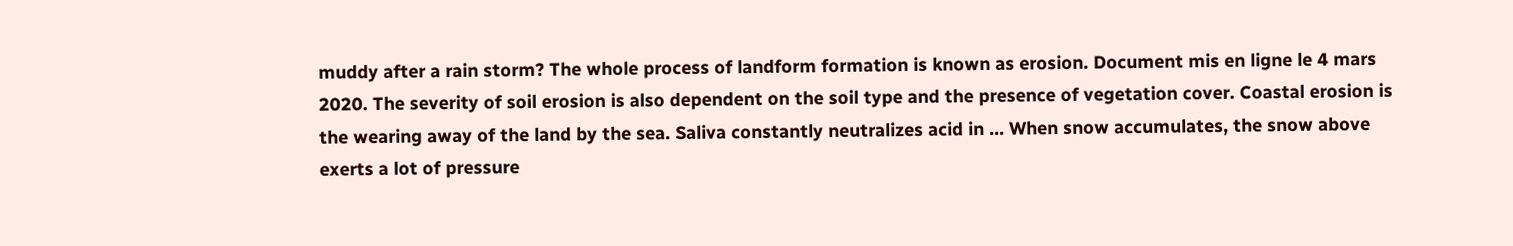muddy after a rain storm? The whole process of landform formation is known as erosion. Document mis en ligne le 4 mars 2020. The severity of soil erosion is also dependent on the soil type and the presence of vegetation cover. Coastal erosion is the wearing away of the land by the sea. Saliva constantly neutralizes acid in … When snow accumulates, the snow above exerts a lot of pressure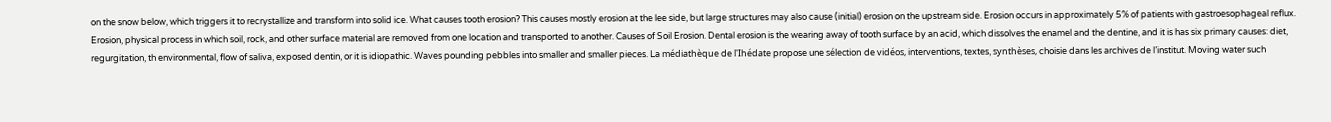on the snow below, which triggers it to recrystallize and transform into solid ice. What causes tooth erosion? This causes mostly erosion at the lee side, but large structures may also cause (initial) erosion on the upstream side. Erosion occurs in approximately 5% of patients with gastroesophageal reflux. Erosion, physical process in which soil, rock, and other surface material are removed from one location and transported to another. Causes of Soil Erosion. Dental erosion is the wearing away of tooth surface by an acid, which dissolves the enamel and the dentine, and it is has six primary causes: diet, regurgitation, th environmental, flow of saliva, exposed dentin, or it is idiopathic. Waves pounding pebbles into smaller and smaller pieces. La médiathèque de l'Ihédate propose une sélection de vidéos, interventions, textes, synthèses, choisie dans les archives de l’institut. Moving water such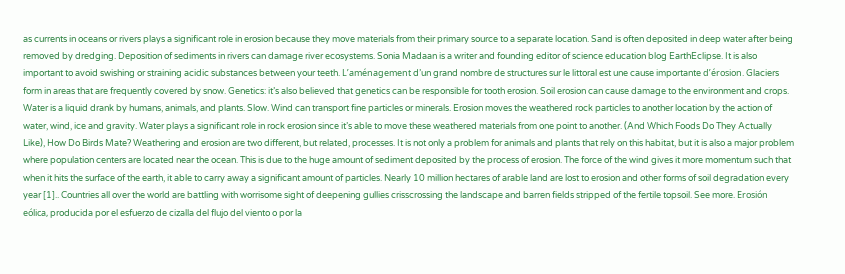as currents in oceans or rivers plays a significant role in erosion because they move materials from their primary source to a separate location. Sand is often deposited in deep water after being removed by dredging. Deposition of sediments in rivers can damage river ecosystems. Sonia Madaan is a writer and founding editor of science education blog EarthEclipse. It is also important to avoid swishing or straining acidic substances between your teeth. L’aménagement d’un grand nombre de structures sur le littoral est une cause importante d’érosion. Glaciers form in areas that are frequently covered by snow. Genetics: it’s also believed that genetics can be responsible for tooth erosion. Soil erosion can cause damage to the environment and crops. Water is a liquid drank by humans, animals, and plants. Slow. Wind can transport fine particles or minerals. Erosion moves the weathered rock particles to another location by the action of water, wind, ice and gravity. Water plays a significant role in rock erosion since it’s able to move these weathered materials from one point to another. (And Which Foods Do They Actually Like), How Do Birds Mate? Weathering and erosion are two different, but related, processes. It is not only a problem for animals and plants that rely on this habitat, but it is also a major problem where population centers are located near the ocean. This is due to the huge amount of sediment deposited by the process of erosion. The force of the wind gives it more momentum such that when it hits the surface of the earth, it able to carry away a significant amount of particles. Nearly 10 million hectares of arable land are lost to erosion and other forms of soil degradation every year [1].. Countries all over the world are battling with worrisome sight of deepening gullies crisscrossing the landscape and barren fields stripped of the fertile topsoil. See more. Erosión eólica, producida por el esfuerzo de cizalla del flujo del viento o por la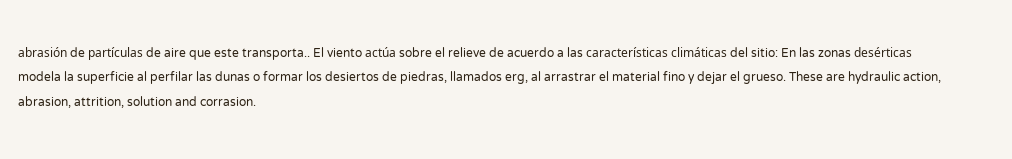abrasión de partículas de aire que este transporta.. El viento actúa sobre el relieve de acuerdo a las características climáticas del sitio: En las zonas desérticas modela la superficie al perfilar las dunas o formar los desiertos de piedras, llamados erg, al arrastrar el material fino y dejar el grueso. These are hydraulic action, abrasion, attrition, solution and corrasion.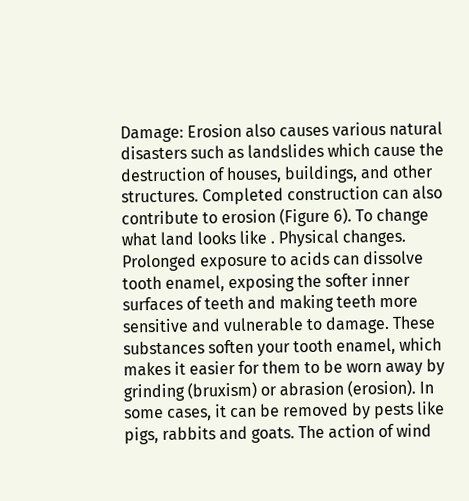Damage: Erosion also causes various natural disasters such as landslides which cause the destruction of houses, buildings, and other structures. Completed construction can also contribute to erosion (Figure 6). To change what land looks like . Physical changes. Prolonged exposure to acids can dissolve tooth enamel, exposing the softer inner surfaces of teeth and making teeth more sensitive and vulnerable to damage. These substances soften your tooth enamel, which makes it easier for them to be worn away by grinding (bruxism) or abrasion (erosion). In some cases, it can be removed by pests like pigs, rabbits and goats. The action of wind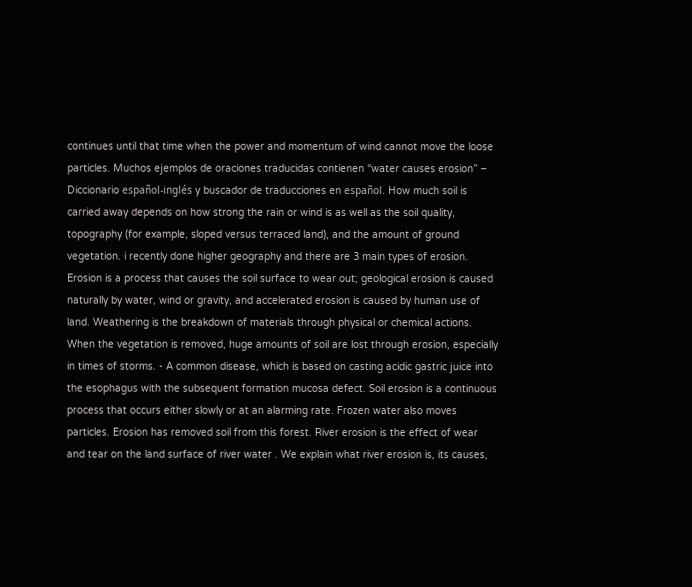continues until that time when the power and momentum of wind cannot move the loose particles. Muchos ejemplos de oraciones traducidas contienen “water causes erosion” – Diccionario español-inglés y buscador de traducciones en español. How much soil is carried away depends on how strong the rain or wind is as well as the soil quality, topography (for example, sloped versus terraced land), and the amount of ground vegetation. i recently done higher geography and there are 3 main types of erosion. Erosion is a process that causes the soil surface to wear out; geological erosion is caused naturally by water, wind or gravity, and accelerated erosion is caused by human use of land. Weathering is the breakdown of materials through physical or chemical actions. When the vegetation is removed, huge amounts of soil are lost through erosion, especially in times of storms. - A common disease, which is based on casting acidic gastric juice into the esophagus with the subsequent formation mucosa defect. Soil erosion is a continuous process that occurs either slowly or at an alarming rate. Frozen water also moves particles. Erosion has removed soil from this forest. River erosion is the effect of wear and tear on the land surface of river water . We explain what river erosion is, its causes,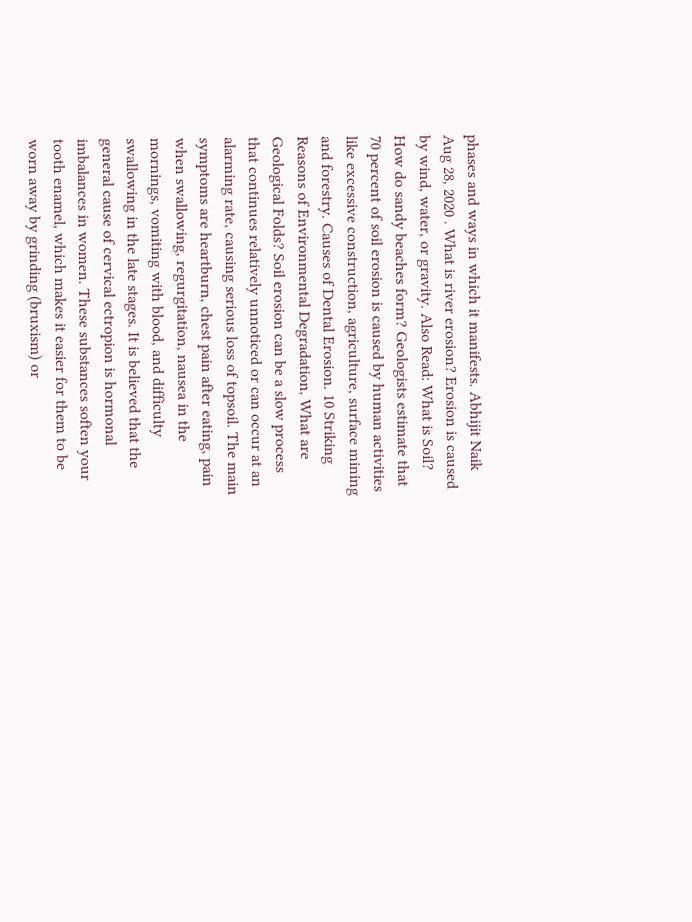phases and ways in which it manifests. Abhijit Naik Aug 28, 2020 . What is river erosion? Erosion is caused by wind, water, or gravity. Also Read: What is Soil? How do sandy beaches form? Geologists estimate that 70 percent of soil erosion is caused by human activities like excessive construction, agriculture, surface mining and forestry. Causes of Dental Erosion. 10 Striking Reasons of Environmental Degradation, What are Geological Folds? Soil erosion can be a slow process that continues relatively unnoticed or can occur at an alarming rate, causing serious loss of topsoil. The main symptoms are heartburn, chest pain after eating, pain when swallowing, regurgitation, nausea in the mornings, vomiting with blood, and difficulty swallowing in the late stages. It is believed that the general cause of cervical ectropion is hormonal imbalances in women. These substances soften your tooth enamel, which makes it easier for them to be worn away by grinding (bruxism) or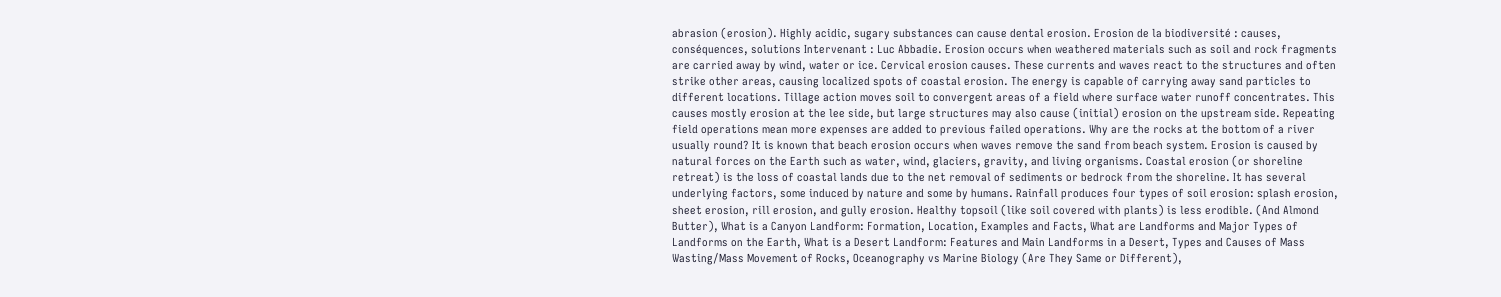abrasion (erosion). Highly acidic, sugary substances can cause dental erosion. Erosion de la biodiversité : causes, conséquences, solutions Intervenant : Luc Abbadie. Erosion occurs when weathered materials such as soil and rock fragments are carried away by wind, water or ice. Cervical erosion causes. These currents and waves react to the structures and often strike other areas, causing localized spots of coastal erosion. The energy is capable of carrying away sand particles to different locations. Tillage action moves soil to convergent areas of a field where surface water runoff concentrates. This causes mostly erosion at the lee side, but large structures may also cause (initial) erosion on the upstream side. Repeating field operations mean more expenses are added to previous failed operations. Why are the rocks at the bottom of a river usually round? It is known that beach erosion occurs when waves remove the sand from beach system. Erosion is caused by natural forces on the Earth such as water, wind, glaciers, gravity, and living organisms. Coastal erosion (or shoreline retreat) is the loss of coastal lands due to the net removal of sediments or bedrock from the shoreline. It has several underlying factors, some induced by nature and some by humans. Rainfall produces four types of soil erosion: splash erosion, sheet erosion, rill erosion, and gully erosion. Healthy topsoil (like soil covered with plants) is less erodible. (And Almond Butter), What is a Canyon Landform: Formation, Location, Examples and Facts, What are Landforms and Major Types of Landforms on the Earth, What is a Desert Landform: Features and Main Landforms in a Desert, Types and Causes of Mass Wasting/Mass Movement of Rocks, Oceanography vs Marine Biology (Are They Same or Different),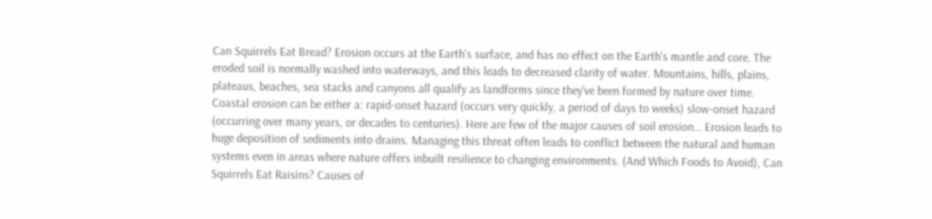Can Squirrels Eat Bread? Erosion occurs at the Earth's surface, and has no effect on the Earth's mantle and core. The eroded soil is normally washed into waterways, and this leads to decreased clarity of water. Mountains, hills, plains, plateaus, beaches, sea stacks and canyons all qualify as landforms since they’ve been formed by nature over time. Coastal erosion can be either a: rapid-onset hazard (occurs very quickly, a period of days to weeks) slow-onset hazard (occurring over many years, or decades to centuries). Here are few of the major causes of soil erosion… Erosion leads to huge deposition of sediments into drains. Managing this threat often leads to conflict between the natural and human systems even in areas where nature offers inbuilt resilience to changing environments. (And Which Foods to Avoid), Can Squirrels Eat Raisins? Causes of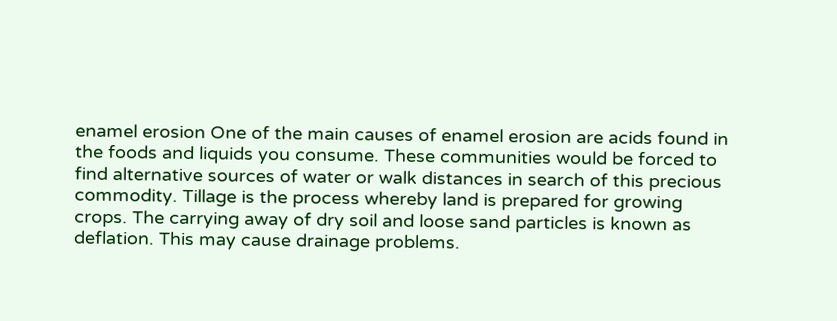enamel erosion One of the main causes of enamel erosion are acids found in the foods and liquids you consume. These communities would be forced to find alternative sources of water or walk distances in search of this precious commodity. Tillage is the process whereby land is prepared for growing crops. The carrying away of dry soil and loose sand particles is known as deflation. This may cause drainage problems.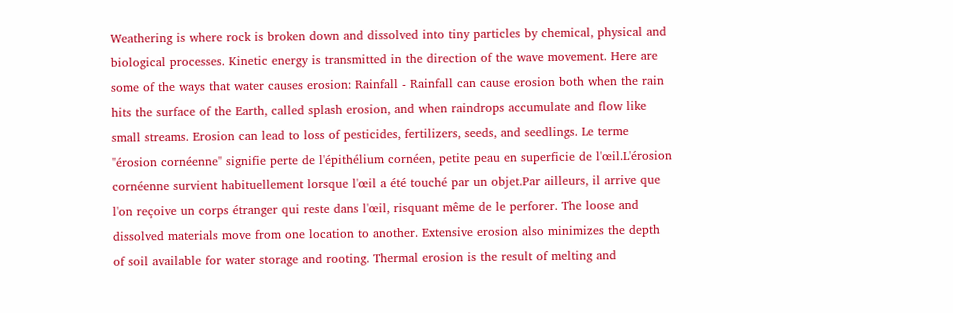Weathering is where rock is broken down and dissolved into tiny particles by chemical, physical and biological processes. Kinetic energy is transmitted in the direction of the wave movement. Here are some of the ways that water causes erosion: Rainfall - Rainfall can cause erosion both when the rain hits the surface of the Earth, called splash erosion, and when raindrops accumulate and flow like small streams. Erosion can lead to loss of pesticides, fertilizers, seeds, and seedlings. Le terme "érosion cornéenne" signifie perte de l'épithélium cornéen, petite peau en superficie de l'œil.L'érosion cornéenne survient habituellement lorsque l'œil a été touché par un objet.Par ailleurs, il arrive que l'on reçoive un corps étranger qui reste dans l'œil, risquant même de le perforer. The loose and dissolved materials move from one location to another. Extensive erosion also minimizes the depth of soil available for water storage and rooting. Thermal erosion is the result of melting and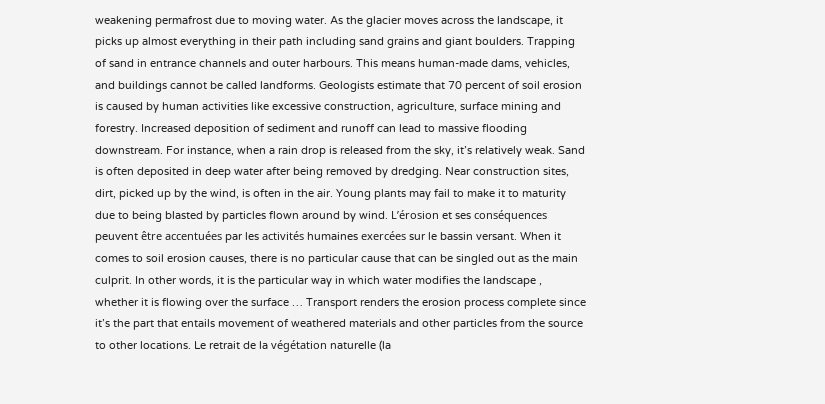weakening permafrost due to moving water. As the glacier moves across the landscape, it picks up almost everything in their path including sand grains and giant boulders. Trapping of sand in entrance channels and outer harbours. This means human-made dams, vehicles, and buildings cannot be called landforms. Geologists estimate that 70 percent of soil erosion is caused by human activities like excessive construction, agriculture, surface mining and forestry. Increased deposition of sediment and runoff can lead to massive flooding downstream. For instance, when a rain drop is released from the sky, it’s relatively weak. Sand is often deposited in deep water after being removed by dredging. Near construction sites, dirt, picked up by the wind, is often in the air. Young plants may fail to make it to maturity due to being blasted by particles flown around by wind. L’érosion et ses conséquences peuvent être accentuées par les activités humaines exercées sur le bassin versant. When it comes to soil erosion causes, there is no particular cause that can be singled out as the main culprit. In other words, it is the particular way in which water modifies the landscape , whether it is flowing over the surface … Transport renders the erosion process complete since it’s the part that entails movement of weathered materials and other particles from the source to other locations. Le retrait de la végétation naturelle (la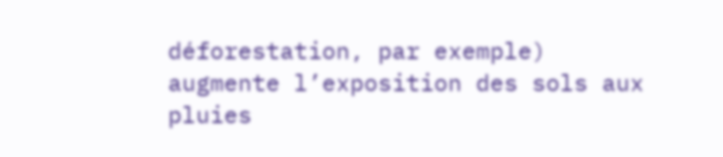déforestation, par exemple) augmente l’exposition des sols aux pluies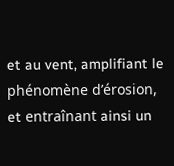et au vent, amplifiant le phénomène d’érosion, et entraînant ainsi un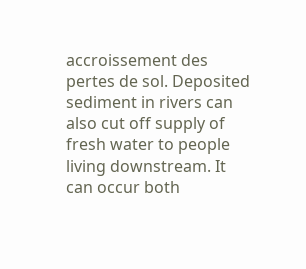accroissement des pertes de sol. Deposited sediment in rivers can also cut off supply of fresh water to people living downstream. It can occur both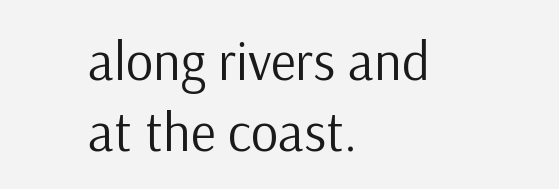along rivers and at the coast.